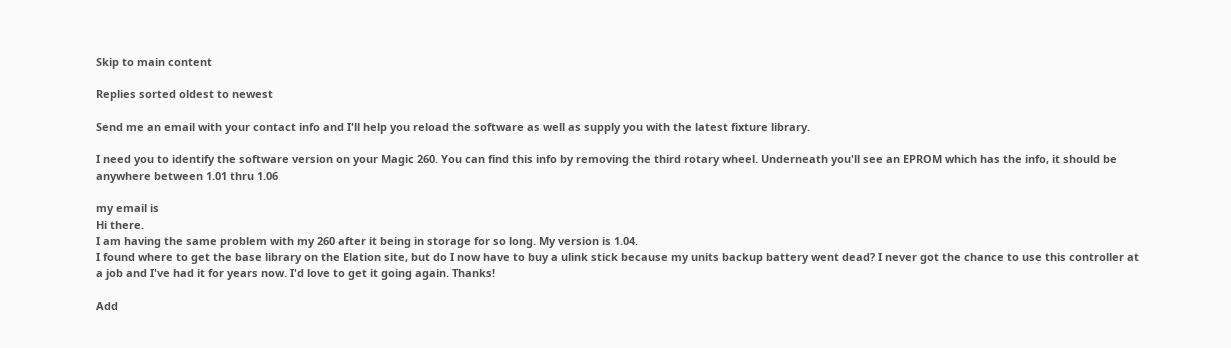Skip to main content

Replies sorted oldest to newest

Send me an email with your contact info and I'll help you reload the software as well as supply you with the latest fixture library.

I need you to identify the software version on your Magic 260. You can find this info by removing the third rotary wheel. Underneath you'll see an EPROM which has the info, it should be anywhere between 1.01 thru 1.06

my email is
Hi there.
I am having the same problem with my 260 after it being in storage for so long. My version is 1.04.
I found where to get the base library on the Elation site, but do I now have to buy a ulink stick because my units backup battery went dead? I never got the chance to use this controller at a job and I've had it for years now. I'd love to get it going again. Thanks!

Add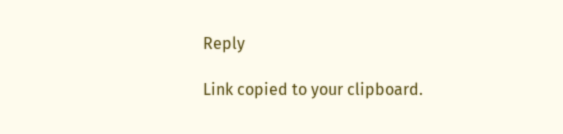Reply

Link copied to your clipboard.